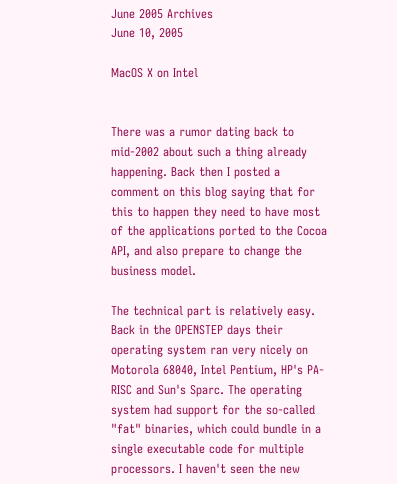June 2005 Archives
June 10, 2005

MacOS X on Intel


There was a rumor dating back to mid-2002 about such a thing already happening. Back then I posted a comment on this blog saying that for this to happen they need to have most of the applications ported to the Cocoa API, and also prepare to change the business model.

The technical part is relatively easy. Back in the OPENSTEP days their operating system ran very nicely on Motorola 68040, Intel Pentium, HP's PA-RISC and Sun's Sparc. The operating system had support for the so-called "fat" binaries, which could bundle in a single executable code for multiple processors. I haven't seen the new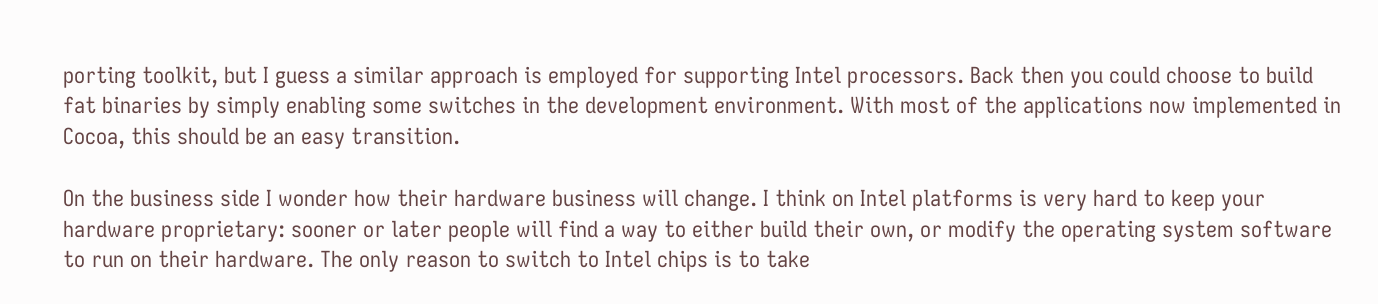porting toolkit, but I guess a similar approach is employed for supporting Intel processors. Back then you could choose to build fat binaries by simply enabling some switches in the development environment. With most of the applications now implemented in Cocoa, this should be an easy transition.

On the business side I wonder how their hardware business will change. I think on Intel platforms is very hard to keep your hardware proprietary: sooner or later people will find a way to either build their own, or modify the operating system software to run on their hardware. The only reason to switch to Intel chips is to take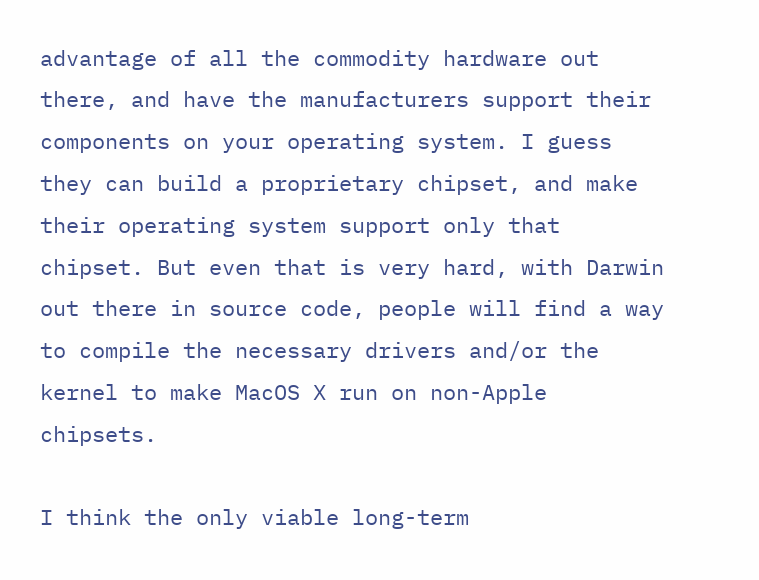advantage of all the commodity hardware out there, and have the manufacturers support their components on your operating system. I guess they can build a proprietary chipset, and make their operating system support only that chipset. But even that is very hard, with Darwin out there in source code, people will find a way to compile the necessary drivers and/or the kernel to make MacOS X run on non-Apple chipsets.

I think the only viable long-term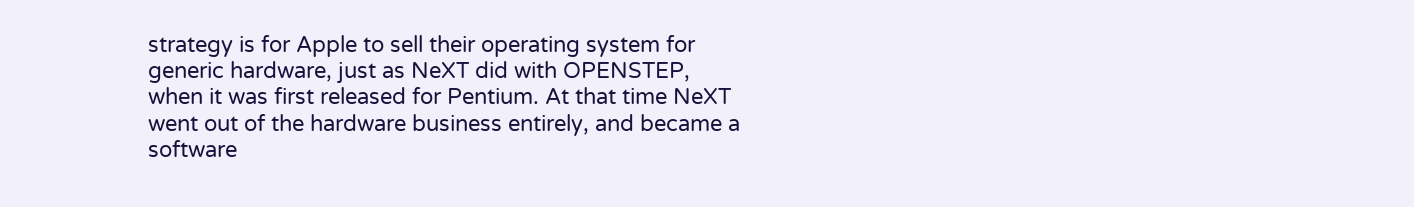strategy is for Apple to sell their operating system for generic hardware, just as NeXT did with OPENSTEP, when it was first released for Pentium. At that time NeXT went out of the hardware business entirely, and became a software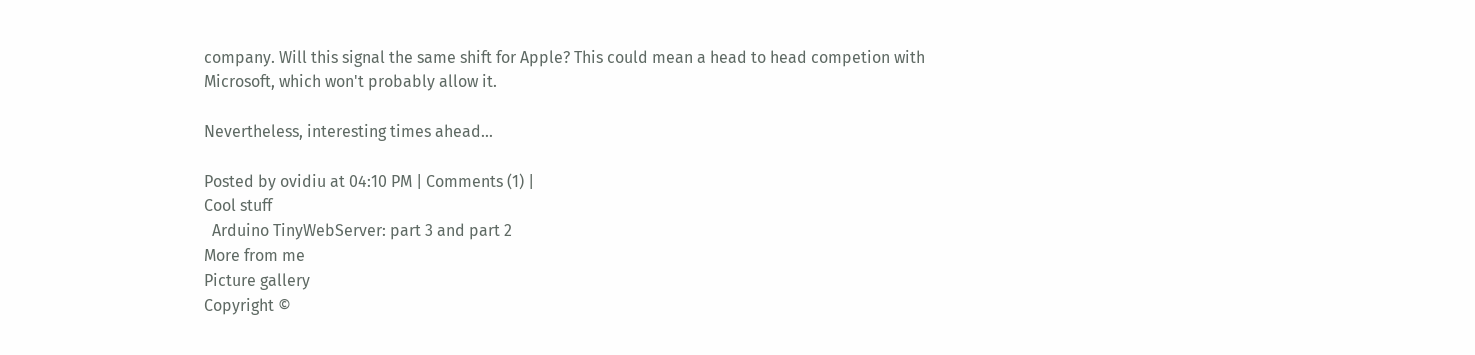company. Will this signal the same shift for Apple? This could mean a head to head competion with Microsoft, which won't probably allow it.

Nevertheless, interesting times ahead...

Posted by ovidiu at 04:10 PM | Comments (1) |
Cool stuff
  Arduino TinyWebServer: part 3 and part 2
More from me
Picture gallery
Copyright ©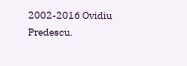2002-2016 Ovidiu Predescu.